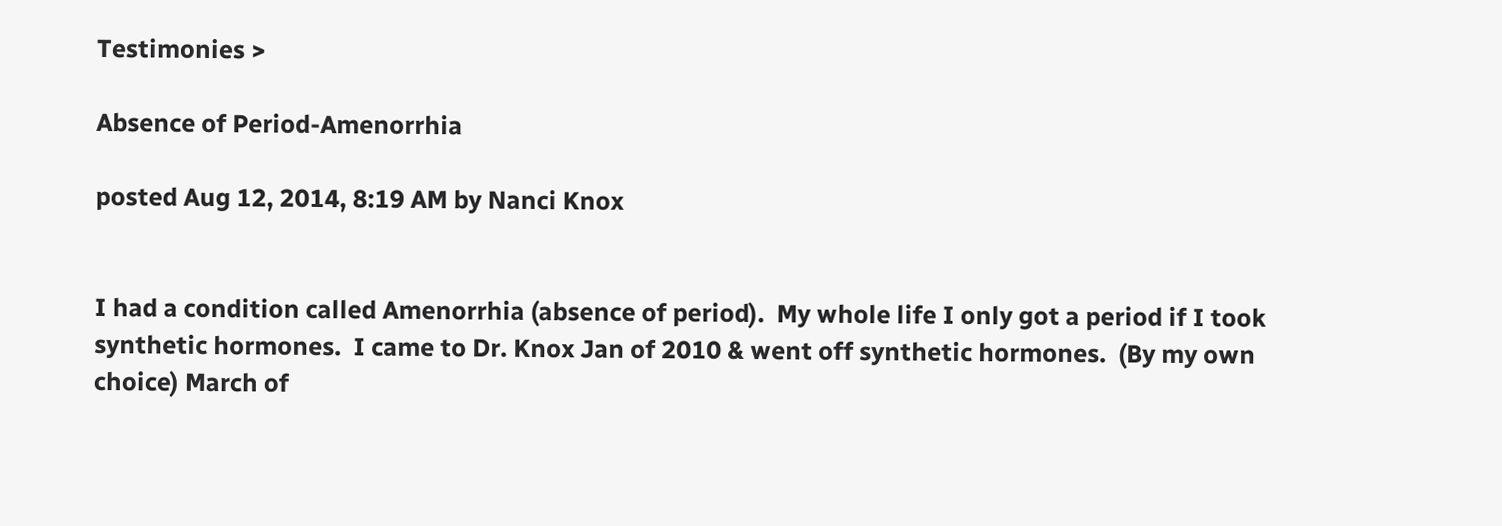Testimonies >

Absence of Period-Amenorrhia

posted Aug 12, 2014, 8:19 AM by Nanci Knox


I had a condition called Amenorrhia (absence of period).  My whole life I only got a period if I took synthetic hormones.  I came to Dr. Knox Jan of 2010 & went off synthetic hormones.  (By my own choice) March of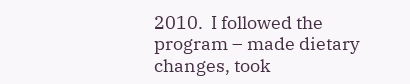2010.  I followed the program – made dietary changes, took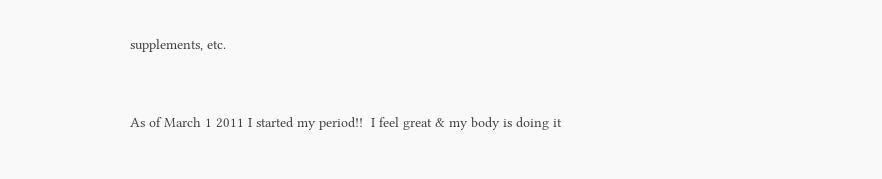supplements, etc.



As of March 1 2011 I started my period!!  I feel great & my body is doing it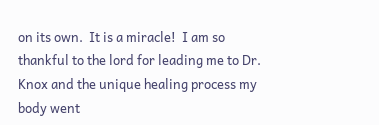on its own.  It is a miracle!  I am so thankful to the lord for leading me to Dr. Knox and the unique healing process my body went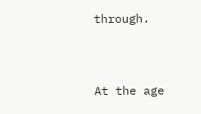through.


At the age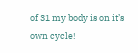of 31 my body is on it’s own cycle!